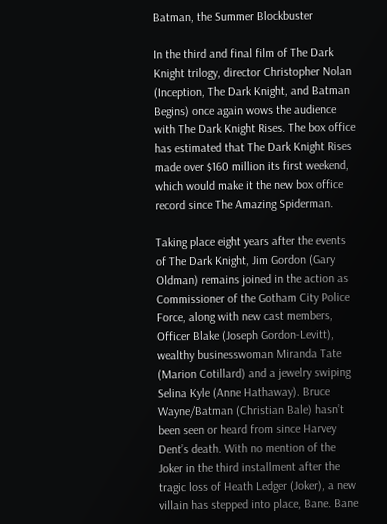Batman, the Summer Blockbuster

In the third and final film of The Dark Knight trilogy, director Christopher Nolan (Inception, The Dark Knight, and Batman Begins) once again wows the audience with The Dark Knight Rises. The box office has estimated that The Dark Knight Rises made over $160 million its first weekend, which would make it the new box office record since The Amazing Spiderman.

Taking place eight years after the events of The Dark Knight, Jim Gordon (Gary Oldman) remains joined in the action as Commissioner of the Gotham City Police Force, along with new cast members, Officer Blake (Joseph Gordon-Levitt), wealthy businesswoman Miranda Tate (Marion Cotillard) and a jewelry swiping Selina Kyle (Anne Hathaway). Bruce Wayne/Batman (Christian Bale) hasn’t been seen or heard from since Harvey Dent’s death. With no mention of the Joker in the third installment after the tragic loss of Heath Ledger (Joker), a new villain has stepped into place, Bane. Bane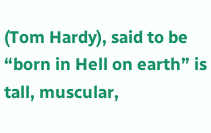(Tom Hardy), said to be “born in Hell on earth” is tall, muscular,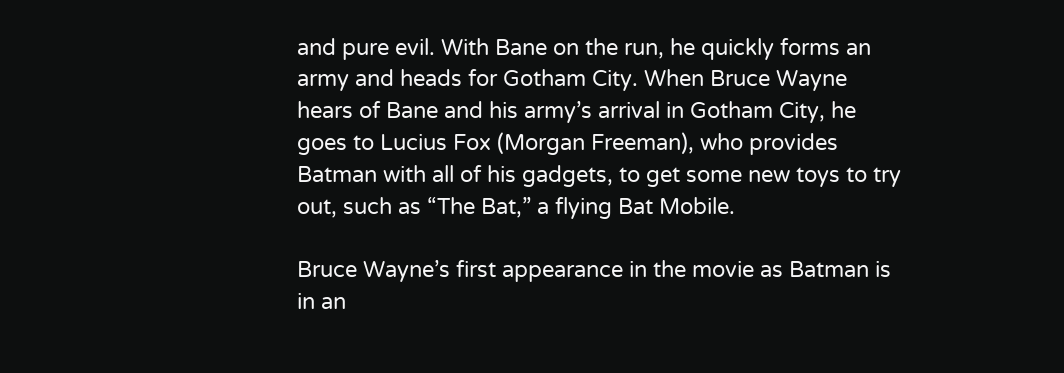and pure evil. With Bane on the run, he quickly forms an army and heads for Gotham City. When Bruce Wayne hears of Bane and his army’s arrival in Gotham City, he goes to Lucius Fox (Morgan Freeman), who provides Batman with all of his gadgets, to get some new toys to try out, such as “The Bat,” a flying Bat Mobile.

Bruce Wayne’s first appearance in the movie as Batman is in an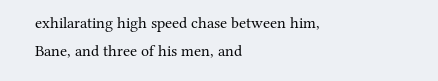exhilarating high speed chase between him, Bane, and three of his men, and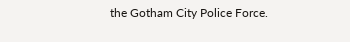the Gotham City Police Force.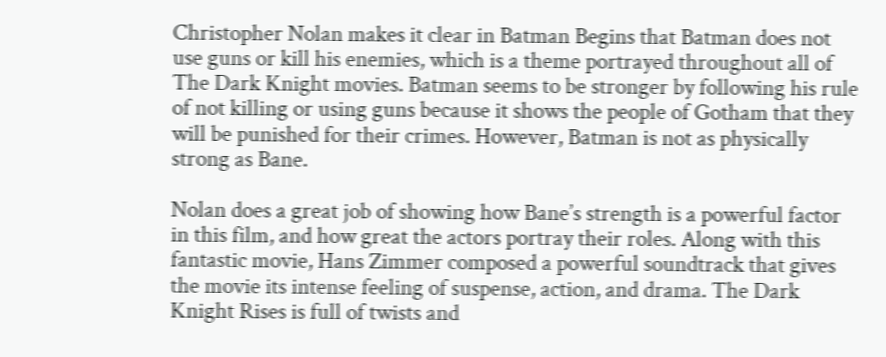Christopher Nolan makes it clear in Batman Begins that Batman does not use guns or kill his enemies, which is a theme portrayed throughout all of The Dark Knight movies. Batman seems to be stronger by following his rule of not killing or using guns because it shows the people of Gotham that they will be punished for their crimes. However, Batman is not as physically strong as Bane.

Nolan does a great job of showing how Bane’s strength is a powerful factor in this film, and how great the actors portray their roles. Along with this fantastic movie, Hans Zimmer composed a powerful soundtrack that gives the movie its intense feeling of suspense, action, and drama. The Dark Knight Rises is full of twists and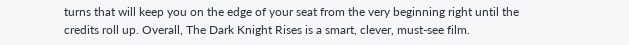turns that will keep you on the edge of your seat from the very beginning right until the credits roll up. Overall, The Dark Knight Rises is a smart, clever, must-see film.